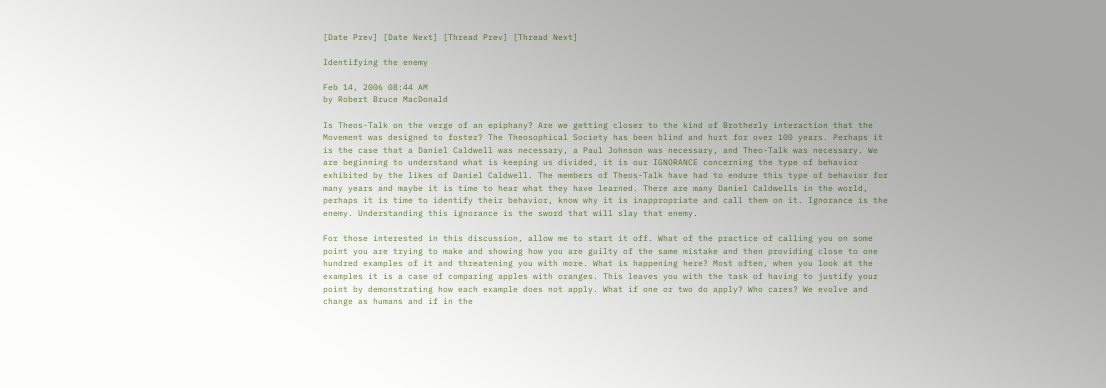[Date Prev] [Date Next] [Thread Prev] [Thread Next]

Identifying the enemy

Feb 14, 2006 08:44 AM
by Robert Bruce MacDonald

Is Theos-Talk on the verge of an epiphany? Are we getting closer to the kind of Brotherly interaction that the Movement was designed to foster? The Theosophical Society has been blind and hurt for over 100 years. Perhaps it is the case that a Daniel Caldwell was necessary, a Paul Johnson was necessary, and Theo-Talk was necessary. We are beginning to understand what is keeping us divided, it is our IGNORANCE concerning the type of behavior exhibited by the likes of Daniel Caldwell. The members of Theos-Talk have had to endure this type of behavior for many years and maybe it is time to hear what they have learned. There are many Daniel Caldwells in the world, perhaps it is time to identify their behavior, know why it is inappropriate and call them on it. Ignorance is the enemy. Understanding this ignorance is the sword that will slay that enemy.

For those interested in this discussion, allow me to start it off. What of the practice of calling you on some point you are trying to make and showing how you are guilty of the same mistake and then providing close to one hundred examples of it and threatening you with more. What is happening here? Most often, when you look at the examples it is a case of comparing apples with oranges. This leaves you with the task of having to justify your point by demonstrating how each example does not apply. What if one or two do apply? Who cares? We evolve and change as humans and if in the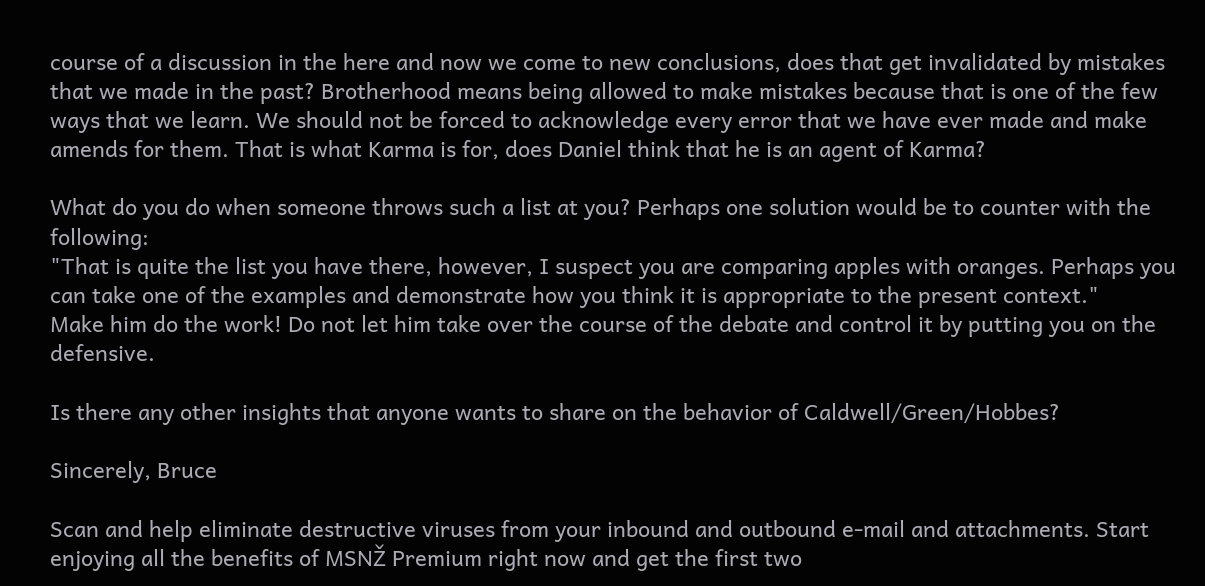course of a discussion in the here and now we come to new conclusions, does that get invalidated by mistakes that we made in the past? Brotherhood means being allowed to make mistakes because that is one of the few ways that we learn. We should not be forced to acknowledge every error that we have ever made and make amends for them. That is what Karma is for, does Daniel think that he is an agent of Karma?

What do you do when someone throws such a list at you? Perhaps one solution would be to counter with the following:
"That is quite the list you have there, however, I suspect you are comparing apples with oranges. Perhaps you can take one of the examples and demonstrate how you think it is appropriate to the present context."
Make him do the work! Do not let him take over the course of the debate and control it by putting you on the defensive.

Is there any other insights that anyone wants to share on the behavior of Caldwell/Green/Hobbes?

Sincerely, Bruce

Scan and help eliminate destructive viruses from your inbound and outbound e-mail and attachments. Start enjoying all the benefits of MSNŽ Premium right now and get the first two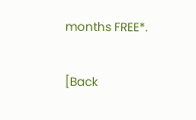months FREE*.

[Back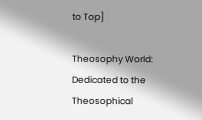to Top]

Theosophy World: Dedicated to the Theosophical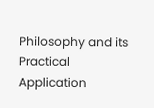Philosophy and its Practical Application